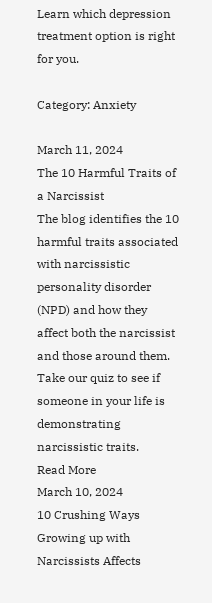Learn which depression treatment option is right for you.

Category: Anxiety

March 11, 2024
The 10 Harmful Traits of a Narcissist
The blog identifies the 10 harmful traits associated with narcissistic personality disorder (NPD) and how they affect both the narcissist and those around them. Take our quiz to see if someone in your life is demonstrating narcissistic traits.
Read More
March 10, 2024
10 Crushing Ways Growing up with Narcissists Affects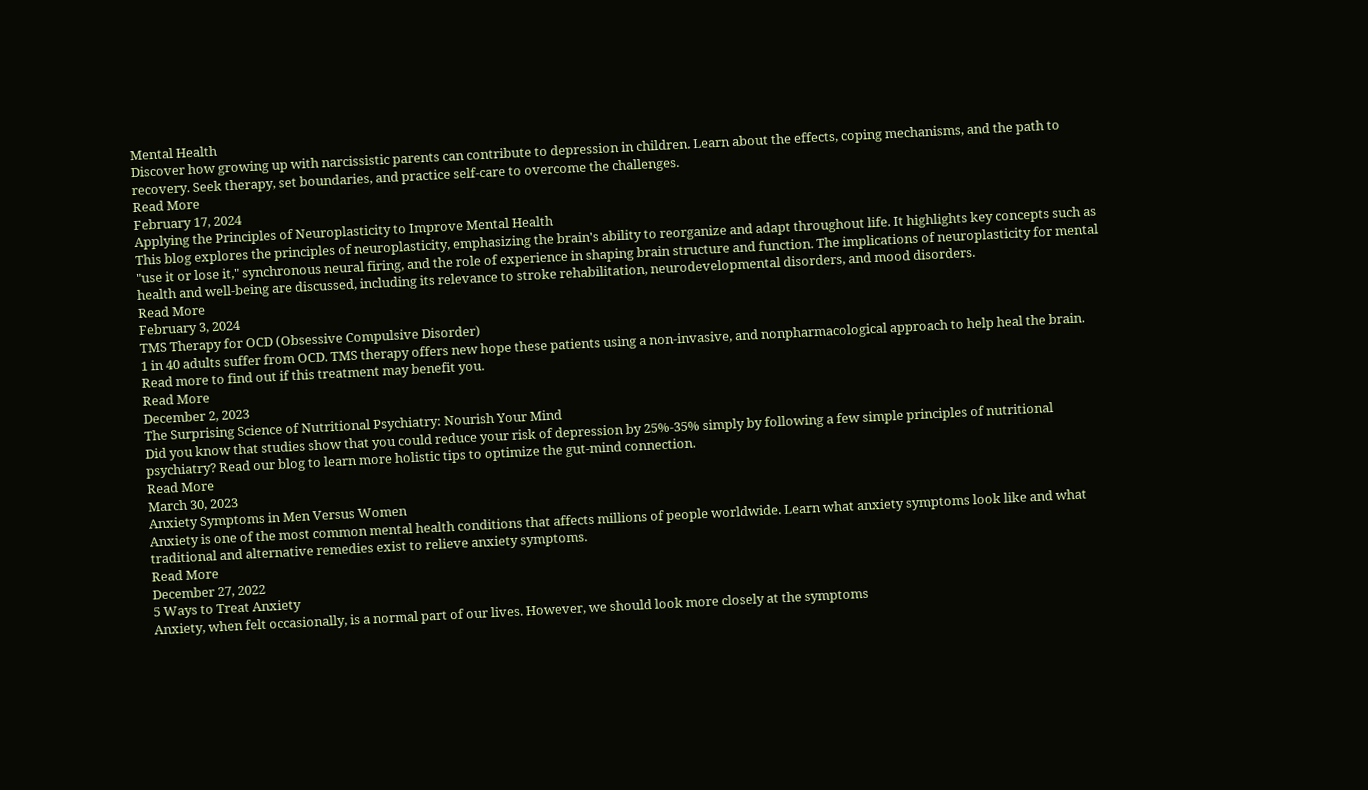Mental Health
Discover how growing up with narcissistic parents can contribute to depression in children. Learn about the effects, coping mechanisms, and the path to recovery. Seek therapy, set boundaries, and practice self-care to overcome the challenges.
Read More
February 17, 2024
Applying the Principles of Neuroplasticity to Improve Mental Health
This blog explores the principles of neuroplasticity, emphasizing the brain's ability to reorganize and adapt throughout life. It highlights key concepts such as "use it or lose it," synchronous neural firing, and the role of experience in shaping brain structure and function. The implications of neuroplasticity for mental health and well-being are discussed, including its relevance to stroke rehabilitation, neurodevelopmental disorders, and mood disorders.
Read More
February 3, 2024
TMS Therapy for OCD (Obsessive Compulsive Disorder)
1 in 40 adults suffer from OCD. TMS therapy offers new hope these patients using a non-invasive, and nonpharmacological approach to help heal the brain. Read more to find out if this treatment may benefit you.
Read More
December 2, 2023
The Surprising Science of Nutritional Psychiatry: Nourish Your Mind
Did you know that studies show that you could reduce your risk of depression by 25%-35% simply by following a few simple principles of nutritional psychiatry? Read our blog to learn more holistic tips to optimize the gut-mind connection.
Read More
March 30, 2023
Anxiety Symptoms in Men Versus Women
Anxiety is one of the most common mental health conditions that affects millions of people worldwide. Learn what anxiety symptoms look like and what traditional and alternative remedies exist to relieve anxiety symptoms.
Read More
December 27, 2022
5 Ways to Treat Anxiety
Anxiety, when felt occasionally, is a normal part of our lives. However, we should look more closely at the symptoms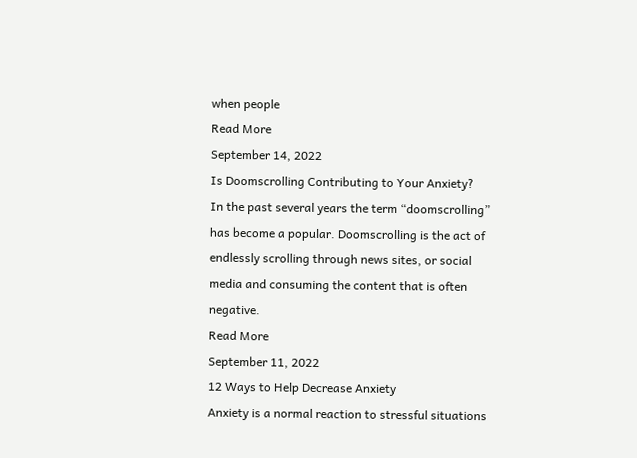when people
Read More
September 14, 2022
Is Doomscrolling Contributing to Your Anxiety?
In the past several years the term “doomscrolling” has become a popular. Doomscrolling is the act of endlessly scrolling through news sites, or social media and consuming the content that is often negative.
Read More
September 11, 2022
12 Ways to Help Decrease Anxiety
Anxiety is a normal reaction to stressful situations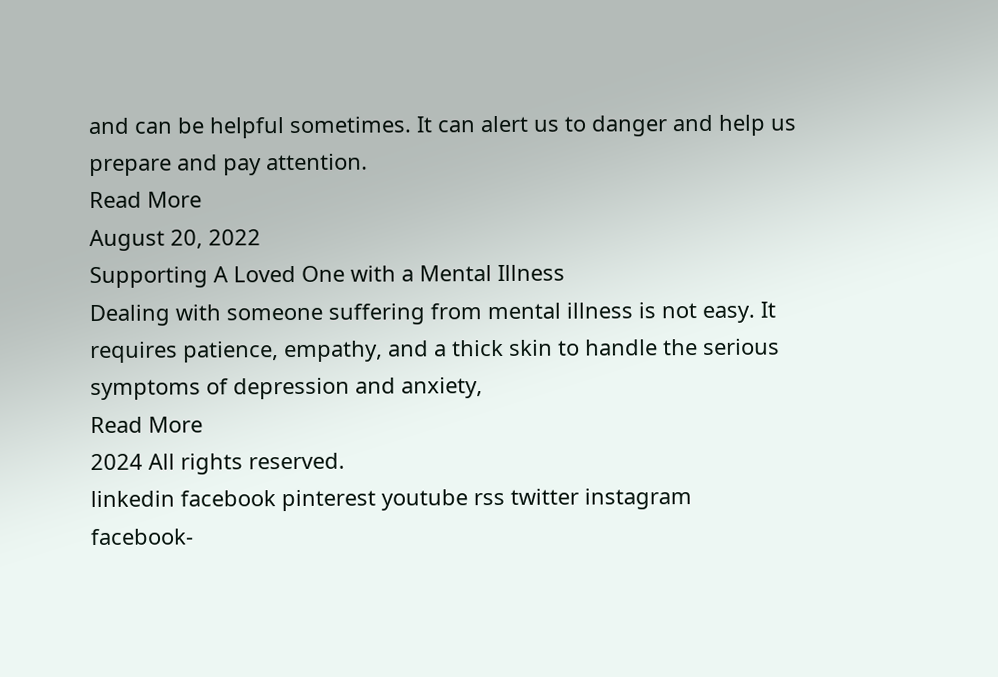and can be helpful sometimes. It can alert us to danger and help us prepare and pay attention.
Read More
August 20, 2022
Supporting A Loved One with a Mental Illness
Dealing with someone suffering from mental illness is not easy. It requires patience, empathy, and a thick skin to handle the serious symptoms of depression and anxiety,
Read More
2024 All rights reserved.
linkedin facebook pinterest youtube rss twitter instagram facebook-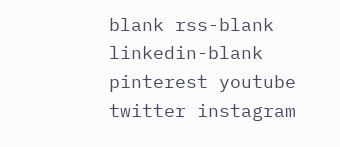blank rss-blank linkedin-blank pinterest youtube twitter instagram